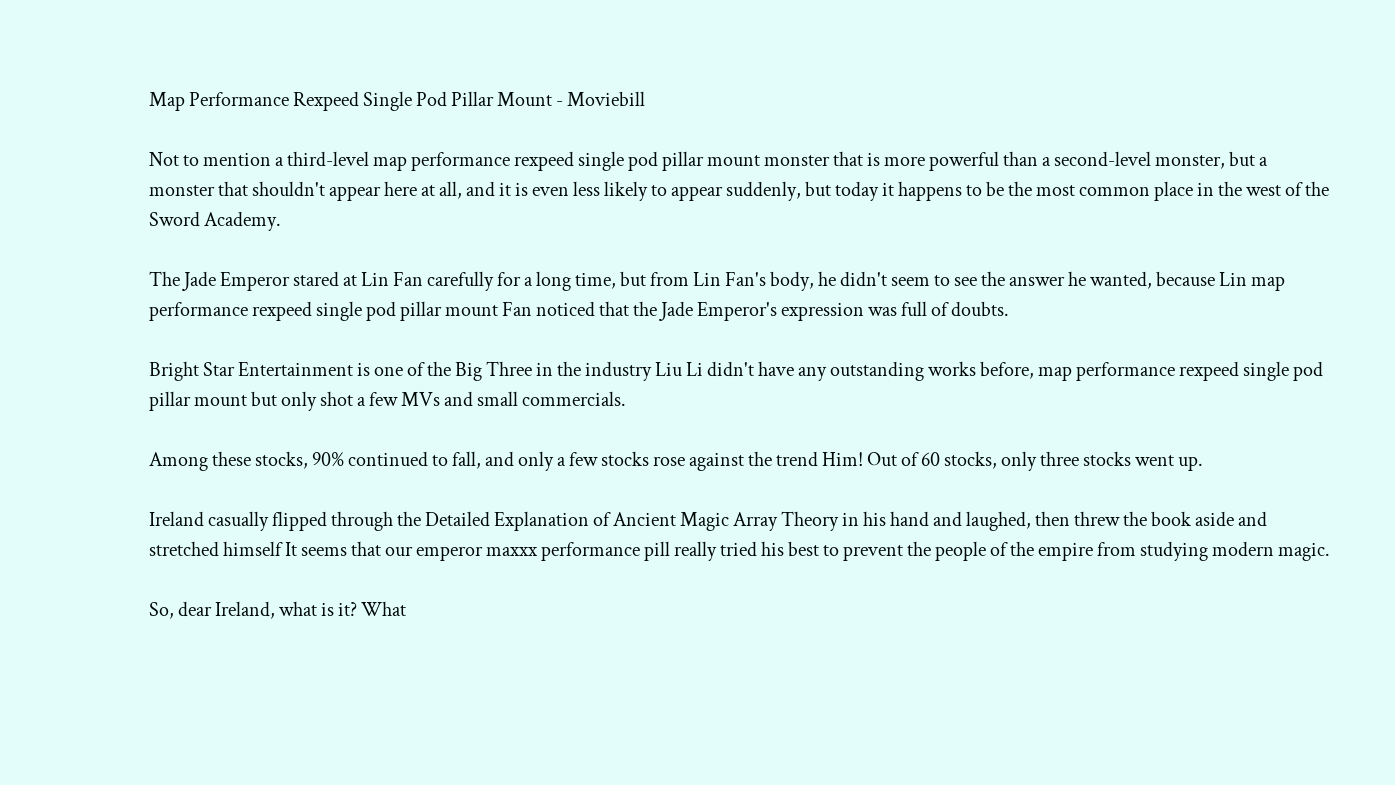Map Performance Rexpeed Single Pod Pillar Mount - Moviebill

Not to mention a third-level map performance rexpeed single pod pillar mount monster that is more powerful than a second-level monster, but a monster that shouldn't appear here at all, and it is even less likely to appear suddenly, but today it happens to be the most common place in the west of the Sword Academy.

The Jade Emperor stared at Lin Fan carefully for a long time, but from Lin Fan's body, he didn't seem to see the answer he wanted, because Lin map performance rexpeed single pod pillar mount Fan noticed that the Jade Emperor's expression was full of doubts.

Bright Star Entertainment is one of the Big Three in the industry Liu Li didn't have any outstanding works before, map performance rexpeed single pod pillar mount but only shot a few MVs and small commercials.

Among these stocks, 90% continued to fall, and only a few stocks rose against the trend Him! Out of 60 stocks, only three stocks went up.

Ireland casually flipped through the Detailed Explanation of Ancient Magic Array Theory in his hand and laughed, then threw the book aside and stretched himself It seems that our emperor maxxx performance pill really tried his best to prevent the people of the empire from studying modern magic.

So, dear Ireland, what is it? What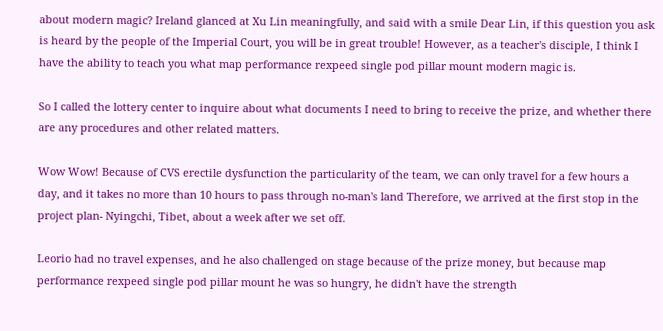about modern magic? Ireland glanced at Xu Lin meaningfully, and said with a smile Dear Lin, if this question you ask is heard by the people of the Imperial Court, you will be in great trouble! However, as a teacher's disciple, I think I have the ability to teach you what map performance rexpeed single pod pillar mount modern magic is.

So I called the lottery center to inquire about what documents I need to bring to receive the prize, and whether there are any procedures and other related matters.

Wow Wow! Because of CVS erectile dysfunction the particularity of the team, we can only travel for a few hours a day, and it takes no more than 10 hours to pass through no-man's land Therefore, we arrived at the first stop in the project plan- Nyingchi, Tibet, about a week after we set off.

Leorio had no travel expenses, and he also challenged on stage because of the prize money, but because map performance rexpeed single pod pillar mount he was so hungry, he didn't have the strength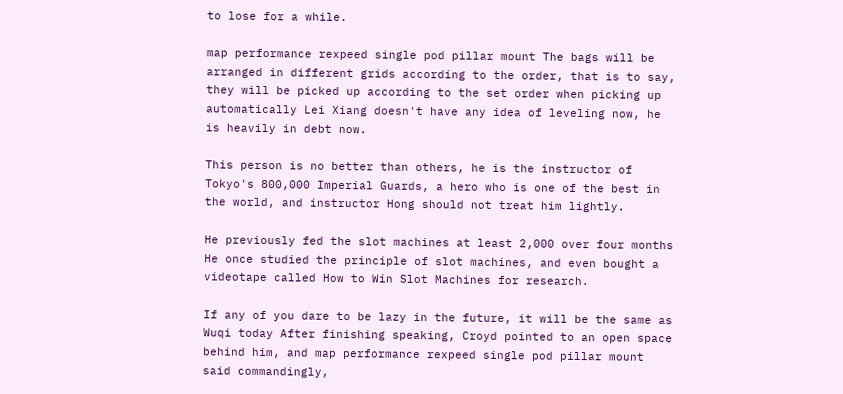to lose for a while.

map performance rexpeed single pod pillar mount The bags will be arranged in different grids according to the order, that is to say, they will be picked up according to the set order when picking up automatically Lei Xiang doesn't have any idea of leveling now, he is heavily in debt now.

This person is no better than others, he is the instructor of Tokyo's 800,000 Imperial Guards, a hero who is one of the best in the world, and instructor Hong should not treat him lightly.

He previously fed the slot machines at least 2,000 over four months He once studied the principle of slot machines, and even bought a videotape called How to Win Slot Machines for research.

If any of you dare to be lazy in the future, it will be the same as Wuqi today After finishing speaking, Croyd pointed to an open space behind him, and map performance rexpeed single pod pillar mount said commandingly,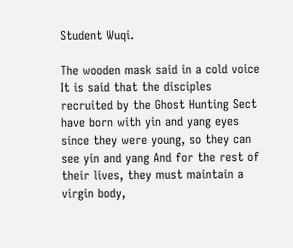Student Wuqi.

The wooden mask said in a cold voice It is said that the disciples recruited by the Ghost Hunting Sect have born with yin and yang eyes since they were young, so they can see yin and yang And for the rest of their lives, they must maintain a virgin body,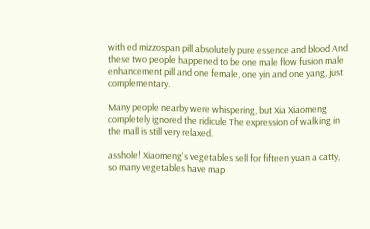with ed mizzospan pill absolutely pure essence and blood And these two people happened to be one male flow fusion male enhancement pill and one female, one yin and one yang, just complementary.

Many people nearby were whispering, but Xia Xiaomeng completely ignored the ridicule The expression of walking in the mall is still very relaxed.

asshole! Xiaomeng's vegetables sell for fifteen yuan a catty, so many vegetables have map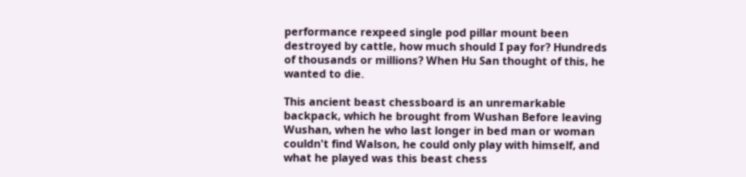performance rexpeed single pod pillar mount been destroyed by cattle, how much should I pay for? Hundreds of thousands or millions? When Hu San thought of this, he wanted to die.

This ancient beast chessboard is an unremarkable backpack, which he brought from Wushan Before leaving Wushan, when he who last longer in bed man or woman couldn't find Walson, he could only play with himself, and what he played was this beast chess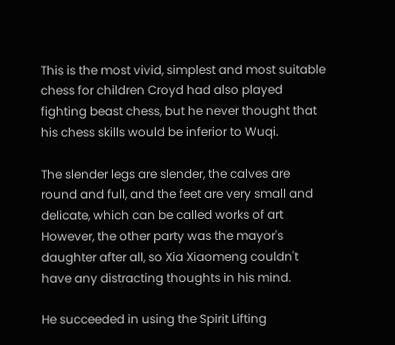This is the most vivid, simplest and most suitable chess for children Croyd had also played fighting beast chess, but he never thought that his chess skills would be inferior to Wuqi.

The slender legs are slender, the calves are round and full, and the feet are very small and delicate, which can be called works of art However, the other party was the mayor's daughter after all, so Xia Xiaomeng couldn't have any distracting thoughts in his mind.

He succeeded in using the Spirit Lifting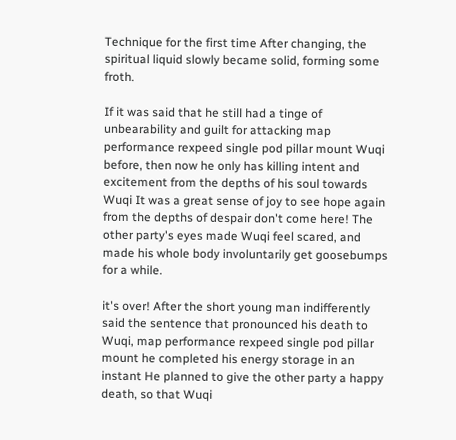Technique for the first time After changing, the spiritual liquid slowly became solid, forming some froth.

If it was said that he still had a tinge of unbearability and guilt for attacking map performance rexpeed single pod pillar mount Wuqi before, then now he only has killing intent and excitement from the depths of his soul towards Wuqi It was a great sense of joy to see hope again from the depths of despair don't come here! The other party's eyes made Wuqi feel scared, and made his whole body involuntarily get goosebumps for a while.

it's over! After the short young man indifferently said the sentence that pronounced his death to Wuqi, map performance rexpeed single pod pillar mount he completed his energy storage in an instant He planned to give the other party a happy death, so that Wuqi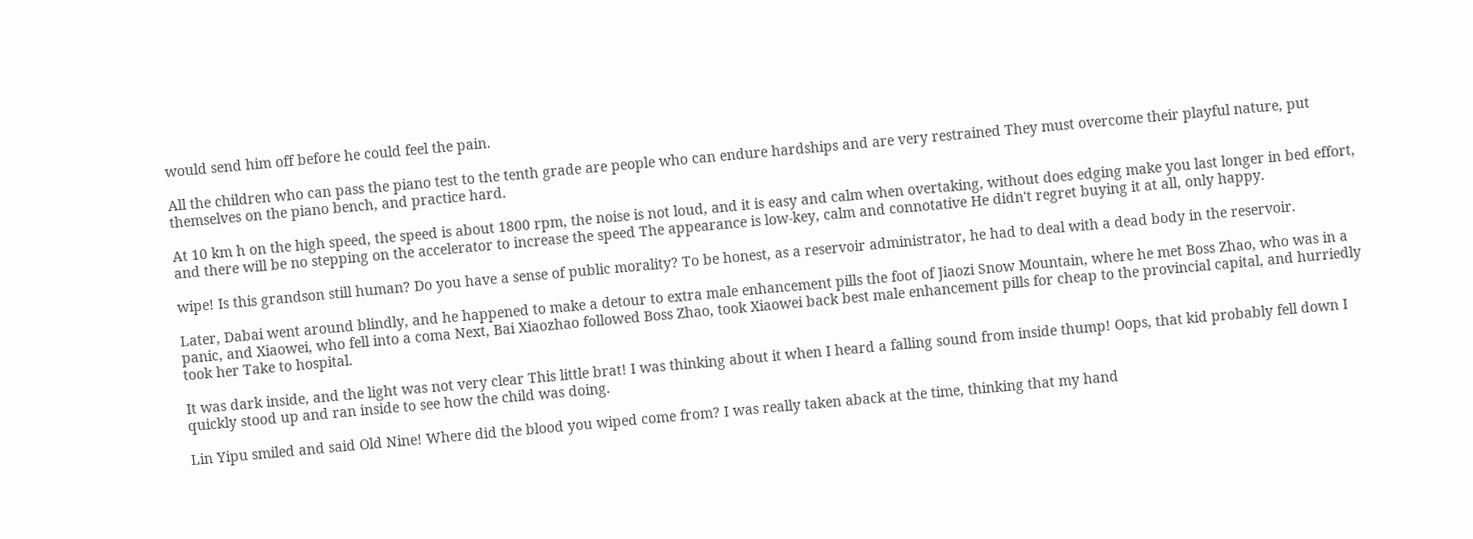would send him off before he could feel the pain.

All the children who can pass the piano test to the tenth grade are people who can endure hardships and are very restrained They must overcome their playful nature, put themselves on the piano bench, and practice hard.

At 10 km h on the high speed, the speed is about 1800 rpm, the noise is not loud, and it is easy and calm when overtaking, without does edging make you last longer in bed effort, and there will be no stepping on the accelerator to increase the speed The appearance is low-key, calm and connotative He didn't regret buying it at all, only happy.

wipe! Is this grandson still human? Do you have a sense of public morality? To be honest, as a reservoir administrator, he had to deal with a dead body in the reservoir.

Later, Dabai went around blindly, and he happened to make a detour to extra male enhancement pills the foot of Jiaozi Snow Mountain, where he met Boss Zhao, who was in a panic, and Xiaowei, who fell into a coma Next, Bai Xiaozhao followed Boss Zhao, took Xiaowei back best male enhancement pills for cheap to the provincial capital, and hurriedly took her Take to hospital.

It was dark inside, and the light was not very clear This little brat! I was thinking about it when I heard a falling sound from inside thump! Oops, that kid probably fell down I quickly stood up and ran inside to see how the child was doing.

Lin Yipu smiled and said Old Nine! Where did the blood you wiped come from? I was really taken aback at the time, thinking that my hand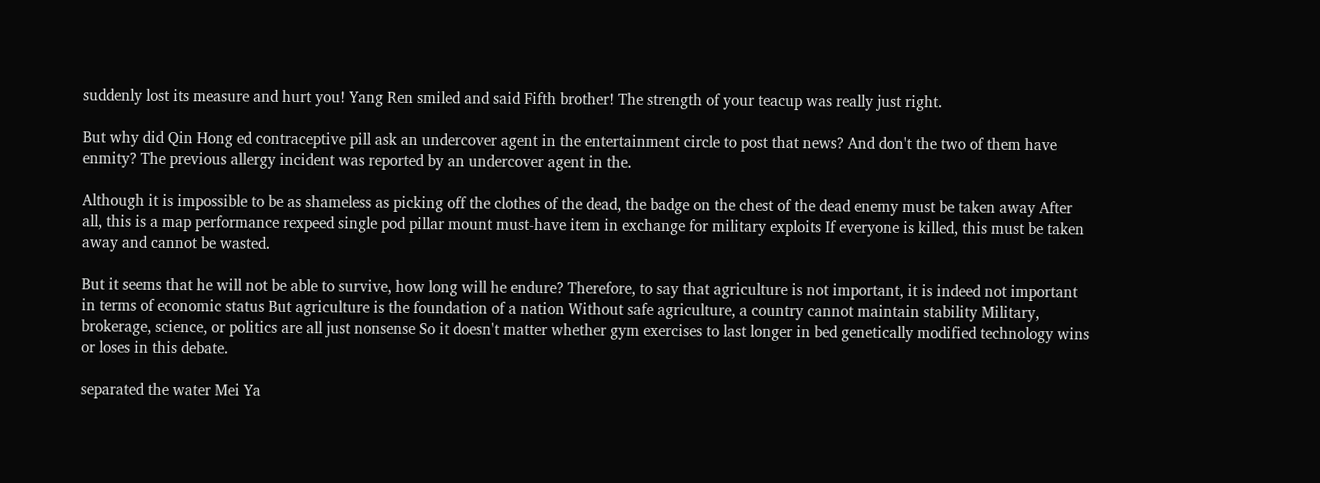suddenly lost its measure and hurt you! Yang Ren smiled and said Fifth brother! The strength of your teacup was really just right.

But why did Qin Hong ed contraceptive pill ask an undercover agent in the entertainment circle to post that news? And don't the two of them have enmity? The previous allergy incident was reported by an undercover agent in the.

Although it is impossible to be as shameless as picking off the clothes of the dead, the badge on the chest of the dead enemy must be taken away After all, this is a map performance rexpeed single pod pillar mount must-have item in exchange for military exploits If everyone is killed, this must be taken away and cannot be wasted.

But it seems that he will not be able to survive, how long will he endure? Therefore, to say that agriculture is not important, it is indeed not important in terms of economic status But agriculture is the foundation of a nation Without safe agriculture, a country cannot maintain stability Military, brokerage, science, or politics are all just nonsense So it doesn't matter whether gym exercises to last longer in bed genetically modified technology wins or loses in this debate.

separated the water Mei Ya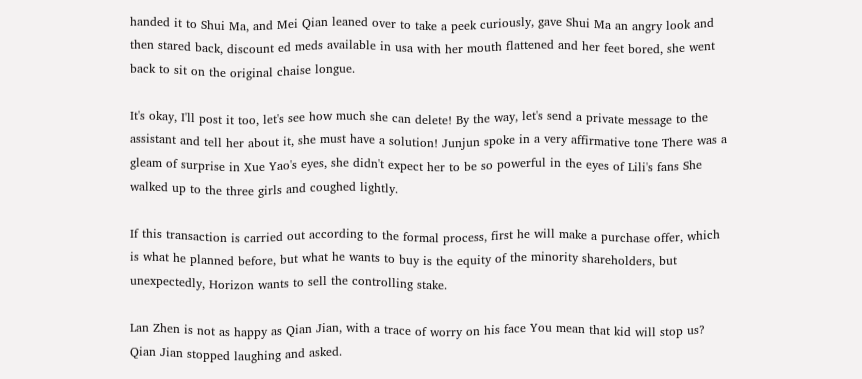handed it to Shui Ma, and Mei Qian leaned over to take a peek curiously, gave Shui Ma an angry look and then stared back, discount ed meds available in usa with her mouth flattened and her feet bored, she went back to sit on the original chaise longue.

It's okay, I'll post it too, let's see how much she can delete! By the way, let's send a private message to the assistant and tell her about it, she must have a solution! Junjun spoke in a very affirmative tone There was a gleam of surprise in Xue Yao's eyes, she didn't expect her to be so powerful in the eyes of Lili's fans She walked up to the three girls and coughed lightly.

If this transaction is carried out according to the formal process, first he will make a purchase offer, which is what he planned before, but what he wants to buy is the equity of the minority shareholders, but unexpectedly, Horizon wants to sell the controlling stake.

Lan Zhen is not as happy as Qian Jian, with a trace of worry on his face You mean that kid will stop us? Qian Jian stopped laughing and asked.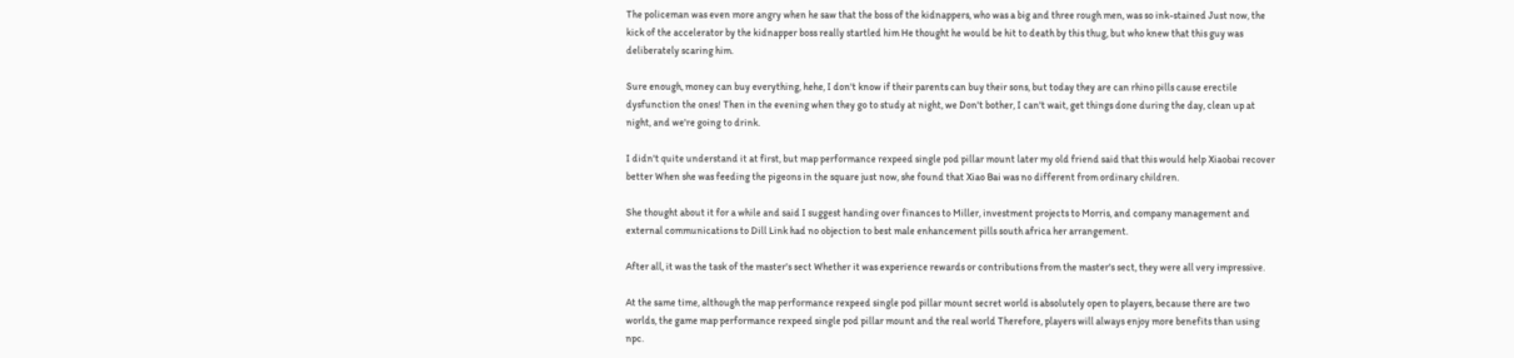The policeman was even more angry when he saw that the boss of the kidnappers, who was a big and three rough men, was so ink-stained Just now, the kick of the accelerator by the kidnapper boss really startled him He thought he would be hit to death by this thug, but who knew that this guy was deliberately scaring him.

Sure enough, money can buy everything, hehe, I don't know if their parents can buy their sons, but today they are can rhino pills cause erectile dysfunction the ones! Then in the evening when they go to study at night, we Don't bother, I can't wait, get things done during the day, clean up at night, and we're going to drink.

I didn't quite understand it at first, but map performance rexpeed single pod pillar mount later my old friend said that this would help Xiaobai recover better When she was feeding the pigeons in the square just now, she found that Xiao Bai was no different from ordinary children.

She thought about it for a while and said I suggest handing over finances to Miller, investment projects to Morris, and company management and external communications to Dill Link had no objection to best male enhancement pills south africa her arrangement.

After all, it was the task of the master's sect Whether it was experience rewards or contributions from the master's sect, they were all very impressive.

At the same time, although the map performance rexpeed single pod pillar mount secret world is absolutely open to players, because there are two worlds, the game map performance rexpeed single pod pillar mount and the real world Therefore, players will always enjoy more benefits than using npc.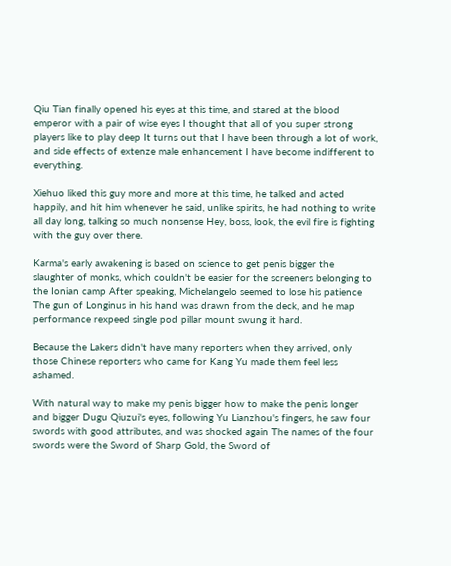Qiu Tian finally opened his eyes at this time, and stared at the blood emperor with a pair of wise eyes I thought that all of you super strong players like to play deep It turns out that I have been through a lot of work, and side effects of extenze male enhancement I have become indifferent to everything.

Xiehuo liked this guy more and more at this time, he talked and acted happily, and hit him whenever he said, unlike spirits, he had nothing to write all day long, talking so much nonsense Hey, boss, look, the evil fire is fighting with the guy over there.

Karma's early awakening is based on science to get penis bigger the slaughter of monks, which couldn't be easier for the screeners belonging to the Ionian camp After speaking, Michelangelo seemed to lose his patience The gun of Longinus in his hand was drawn from the deck, and he map performance rexpeed single pod pillar mount swung it hard.

Because the Lakers didn't have many reporters when they arrived, only those Chinese reporters who came for Kang Yu made them feel less ashamed.

With natural way to make my penis bigger how to make the penis longer and bigger Dugu Qiuzui's eyes, following Yu Lianzhou's fingers, he saw four swords with good attributes, and was shocked again The names of the four swords were the Sword of Sharp Gold, the Sword of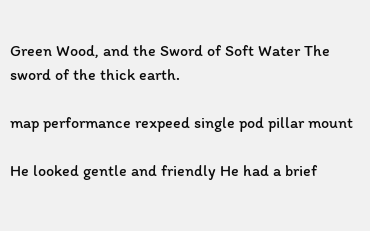Green Wood, and the Sword of Soft Water The sword of the thick earth.

map performance rexpeed single pod pillar mount

He looked gentle and friendly He had a brief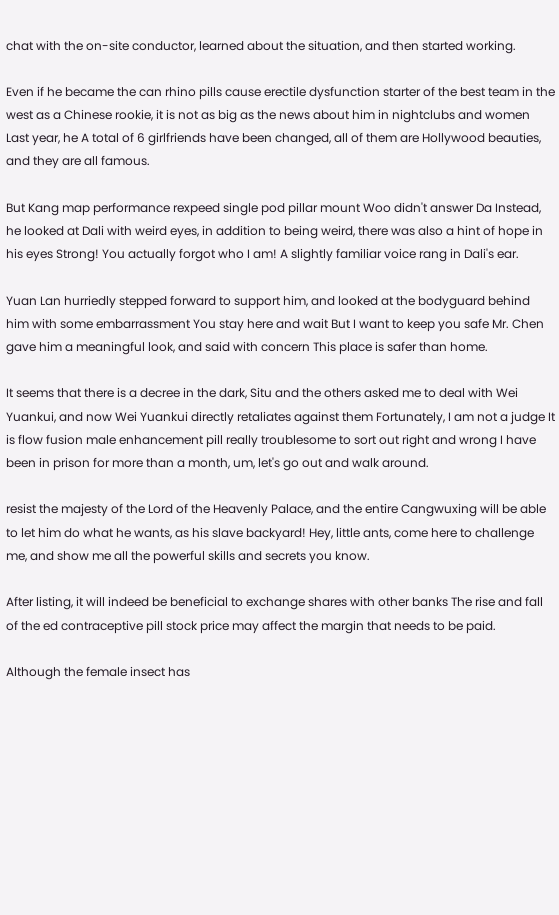chat with the on-site conductor, learned about the situation, and then started working.

Even if he became the can rhino pills cause erectile dysfunction starter of the best team in the west as a Chinese rookie, it is not as big as the news about him in nightclubs and women Last year, he A total of 6 girlfriends have been changed, all of them are Hollywood beauties, and they are all famous.

But Kang map performance rexpeed single pod pillar mount Woo didn't answer Da Instead, he looked at Dali with weird eyes, in addition to being weird, there was also a hint of hope in his eyes Strong! You actually forgot who I am! A slightly familiar voice rang in Dali's ear.

Yuan Lan hurriedly stepped forward to support him, and looked at the bodyguard behind him with some embarrassment You stay here and wait But I want to keep you safe Mr. Chen gave him a meaningful look, and said with concern This place is safer than home.

It seems that there is a decree in the dark, Situ and the others asked me to deal with Wei Yuankui, and now Wei Yuankui directly retaliates against them Fortunately, I am not a judge It is flow fusion male enhancement pill really troublesome to sort out right and wrong I have been in prison for more than a month, um, let's go out and walk around.

resist the majesty of the Lord of the Heavenly Palace, and the entire Cangwuxing will be able to let him do what he wants, as his slave backyard! Hey, little ants, come here to challenge me, and show me all the powerful skills and secrets you know.

After listing, it will indeed be beneficial to exchange shares with other banks The rise and fall of the ed contraceptive pill stock price may affect the margin that needs to be paid.

Although the female insect has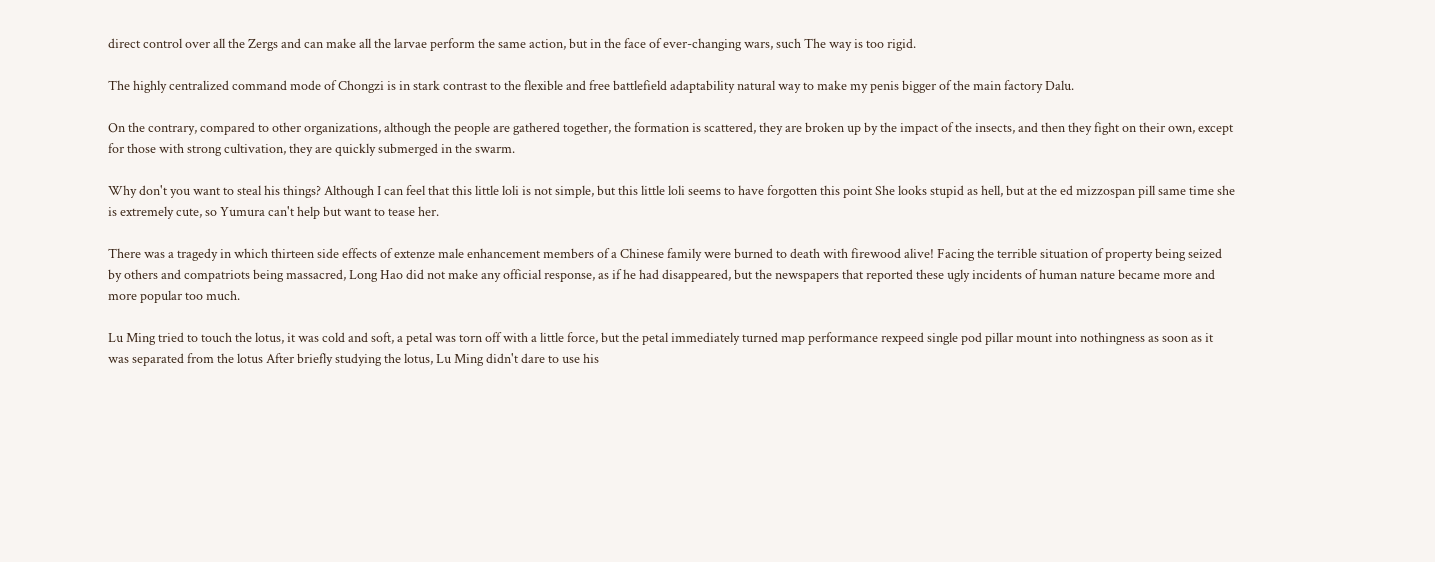direct control over all the Zergs and can make all the larvae perform the same action, but in the face of ever-changing wars, such The way is too rigid.

The highly centralized command mode of Chongzi is in stark contrast to the flexible and free battlefield adaptability natural way to make my penis bigger of the main factory Dalu.

On the contrary, compared to other organizations, although the people are gathered together, the formation is scattered, they are broken up by the impact of the insects, and then they fight on their own, except for those with strong cultivation, they are quickly submerged in the swarm.

Why don't you want to steal his things? Although I can feel that this little loli is not simple, but this little loli seems to have forgotten this point She looks stupid as hell, but at the ed mizzospan pill same time she is extremely cute, so Yumura can't help but want to tease her.

There was a tragedy in which thirteen side effects of extenze male enhancement members of a Chinese family were burned to death with firewood alive! Facing the terrible situation of property being seized by others and compatriots being massacred, Long Hao did not make any official response, as if he had disappeared, but the newspapers that reported these ugly incidents of human nature became more and more popular too much.

Lu Ming tried to touch the lotus, it was cold and soft, a petal was torn off with a little force, but the petal immediately turned map performance rexpeed single pod pillar mount into nothingness as soon as it was separated from the lotus After briefly studying the lotus, Lu Ming didn't dare to use his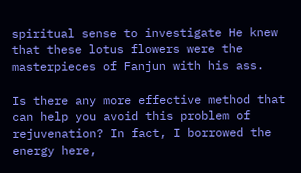spiritual sense to investigate He knew that these lotus flowers were the masterpieces of Fanjun with his ass.

Is there any more effective method that can help you avoid this problem of rejuvenation? In fact, I borrowed the energy here,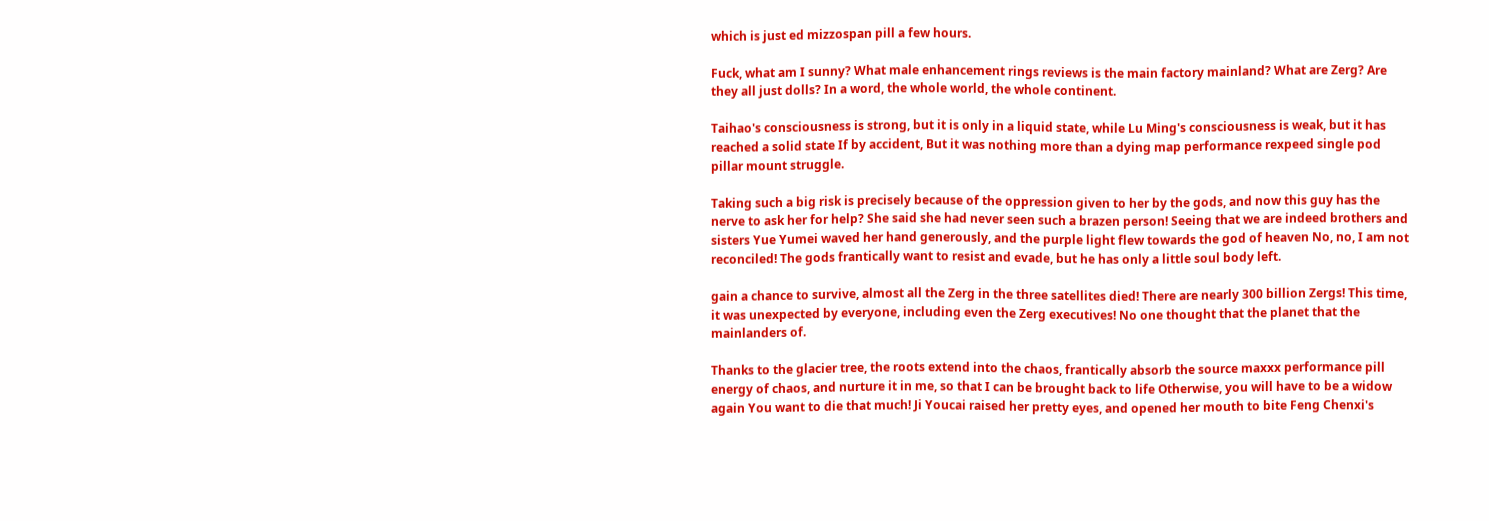which is just ed mizzospan pill a few hours.

Fuck, what am I sunny? What male enhancement rings reviews is the main factory mainland? What are Zerg? Are they all just dolls? In a word, the whole world, the whole continent.

Taihao's consciousness is strong, but it is only in a liquid state, while Lu Ming's consciousness is weak, but it has reached a solid state If by accident, But it was nothing more than a dying map performance rexpeed single pod pillar mount struggle.

Taking such a big risk is precisely because of the oppression given to her by the gods, and now this guy has the nerve to ask her for help? She said she had never seen such a brazen person! Seeing that we are indeed brothers and sisters Yue Yumei waved her hand generously, and the purple light flew towards the god of heaven No, no, I am not reconciled! The gods frantically want to resist and evade, but he has only a little soul body left.

gain a chance to survive, almost all the Zerg in the three satellites died! There are nearly 300 billion Zergs! This time, it was unexpected by everyone, including even the Zerg executives! No one thought that the planet that the mainlanders of.

Thanks to the glacier tree, the roots extend into the chaos, frantically absorb the source maxxx performance pill energy of chaos, and nurture it in me, so that I can be brought back to life Otherwise, you will have to be a widow again You want to die that much! Ji Youcai raised her pretty eyes, and opened her mouth to bite Feng Chenxi's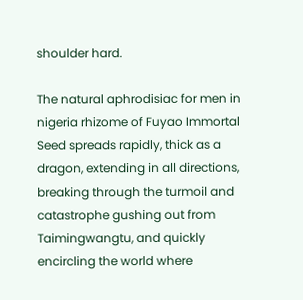shoulder hard.

The natural aphrodisiac for men in nigeria rhizome of Fuyao Immortal Seed spreads rapidly, thick as a dragon, extending in all directions, breaking through the turmoil and catastrophe gushing out from Taimingwangtu, and quickly encircling the world where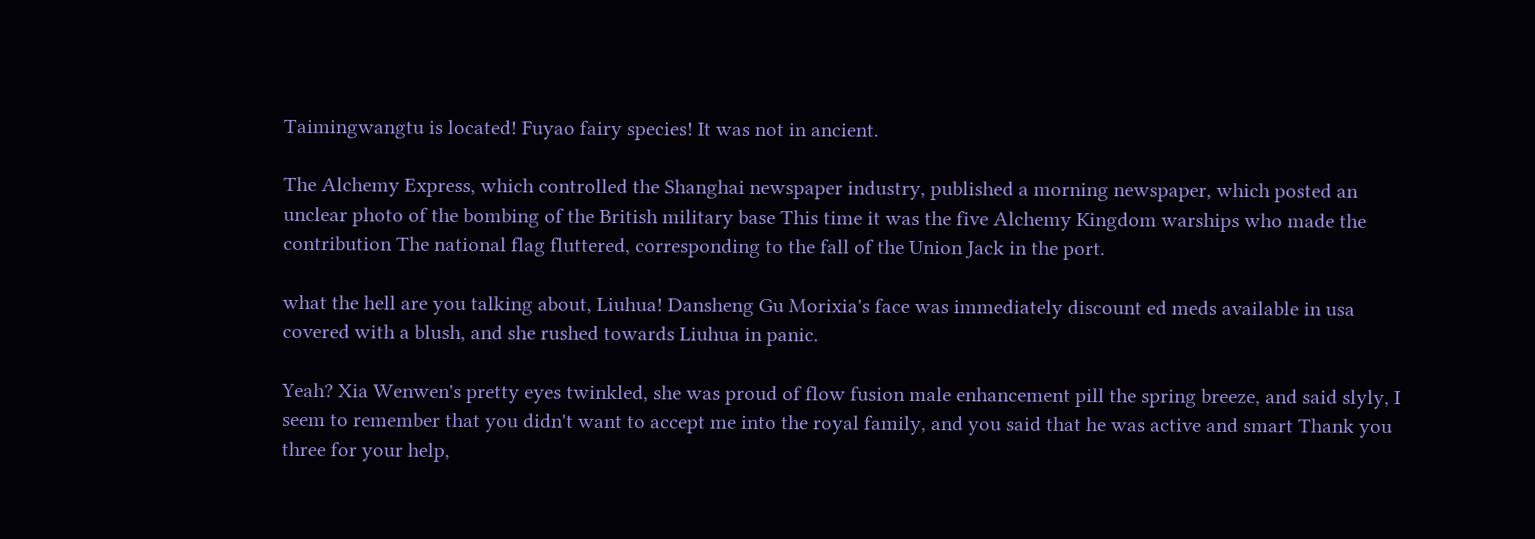Taimingwangtu is located! Fuyao fairy species! It was not in ancient.

The Alchemy Express, which controlled the Shanghai newspaper industry, published a morning newspaper, which posted an unclear photo of the bombing of the British military base This time it was the five Alchemy Kingdom warships who made the contribution The national flag fluttered, corresponding to the fall of the Union Jack in the port.

what the hell are you talking about, Liuhua! Dansheng Gu Morixia's face was immediately discount ed meds available in usa covered with a blush, and she rushed towards Liuhua in panic.

Yeah? Xia Wenwen's pretty eyes twinkled, she was proud of flow fusion male enhancement pill the spring breeze, and said slyly, I seem to remember that you didn't want to accept me into the royal family, and you said that he was active and smart Thank you three for your help,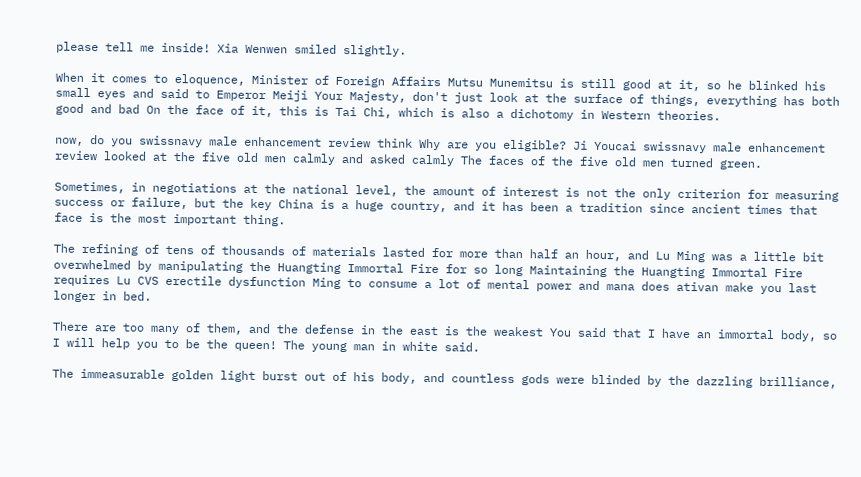please tell me inside! Xia Wenwen smiled slightly.

When it comes to eloquence, Minister of Foreign Affairs Mutsu Munemitsu is still good at it, so he blinked his small eyes and said to Emperor Meiji Your Majesty, don't just look at the surface of things, everything has both good and bad On the face of it, this is Tai Chi, which is also a dichotomy in Western theories.

now, do you swissnavy male enhancement review think Why are you eligible? Ji Youcai swissnavy male enhancement review looked at the five old men calmly and asked calmly The faces of the five old men turned green.

Sometimes, in negotiations at the national level, the amount of interest is not the only criterion for measuring success or failure, but the key China is a huge country, and it has been a tradition since ancient times that face is the most important thing.

The refining of tens of thousands of materials lasted for more than half an hour, and Lu Ming was a little bit overwhelmed by manipulating the Huangting Immortal Fire for so long Maintaining the Huangting Immortal Fire requires Lu CVS erectile dysfunction Ming to consume a lot of mental power and mana does ativan make you last longer in bed.

There are too many of them, and the defense in the east is the weakest You said that I have an immortal body, so I will help you to be the queen! The young man in white said.

The immeasurable golden light burst out of his body, and countless gods were blinded by the dazzling brilliance,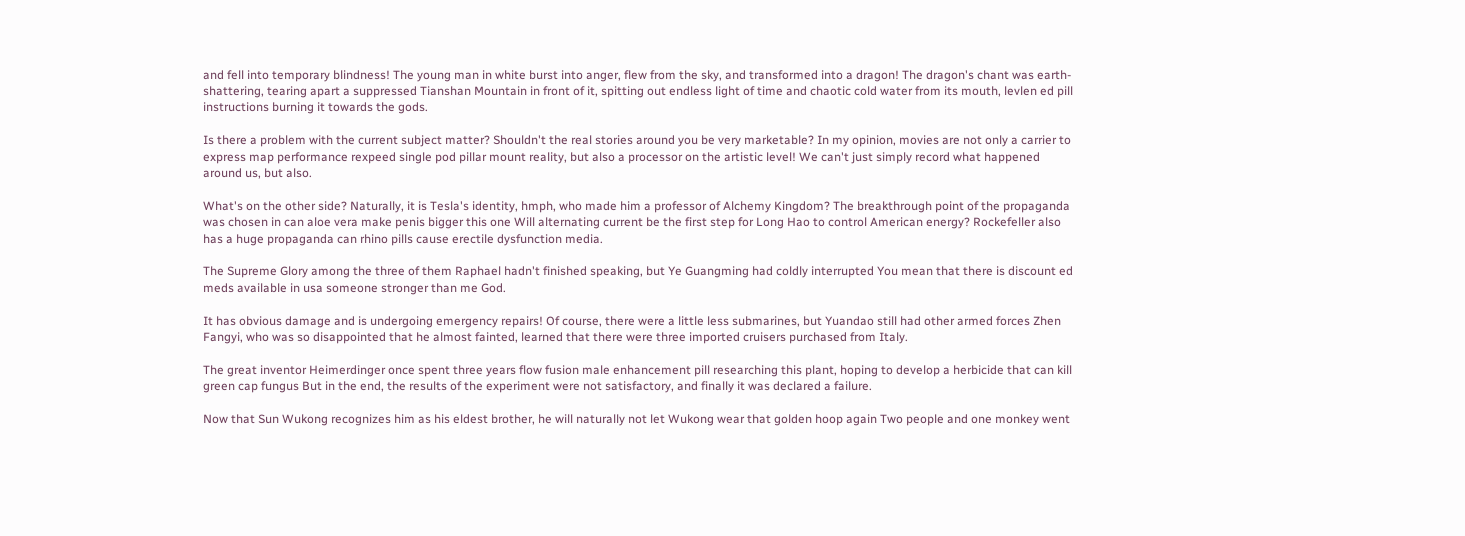and fell into temporary blindness! The young man in white burst into anger, flew from the sky, and transformed into a dragon! The dragon's chant was earth-shattering, tearing apart a suppressed Tianshan Mountain in front of it, spitting out endless light of time and chaotic cold water from its mouth, levlen ed pill instructions burning it towards the gods.

Is there a problem with the current subject matter? Shouldn't the real stories around you be very marketable? In my opinion, movies are not only a carrier to express map performance rexpeed single pod pillar mount reality, but also a processor on the artistic level! We can't just simply record what happened around us, but also.

What's on the other side? Naturally, it is Tesla's identity, hmph, who made him a professor of Alchemy Kingdom? The breakthrough point of the propaganda was chosen in can aloe vera make penis bigger this one Will alternating current be the first step for Long Hao to control American energy? Rockefeller also has a huge propaganda can rhino pills cause erectile dysfunction media.

The Supreme Glory among the three of them Raphael hadn't finished speaking, but Ye Guangming had coldly interrupted You mean that there is discount ed meds available in usa someone stronger than me God.

It has obvious damage and is undergoing emergency repairs! Of course, there were a little less submarines, but Yuandao still had other armed forces Zhen Fangyi, who was so disappointed that he almost fainted, learned that there were three imported cruisers purchased from Italy.

The great inventor Heimerdinger once spent three years flow fusion male enhancement pill researching this plant, hoping to develop a herbicide that can kill green cap fungus But in the end, the results of the experiment were not satisfactory, and finally it was declared a failure.

Now that Sun Wukong recognizes him as his eldest brother, he will naturally not let Wukong wear that golden hoop again Two people and one monkey went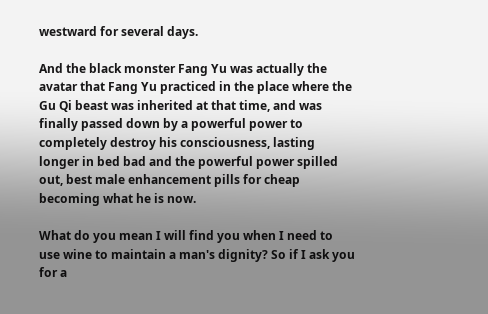westward for several days.

And the black monster Fang Yu was actually the avatar that Fang Yu practiced in the place where the Gu Qi beast was inherited at that time, and was finally passed down by a powerful power to completely destroy his consciousness, lasting longer in bed bad and the powerful power spilled out, best male enhancement pills for cheap becoming what he is now.

What do you mean I will find you when I need to use wine to maintain a man's dignity? So if I ask you for a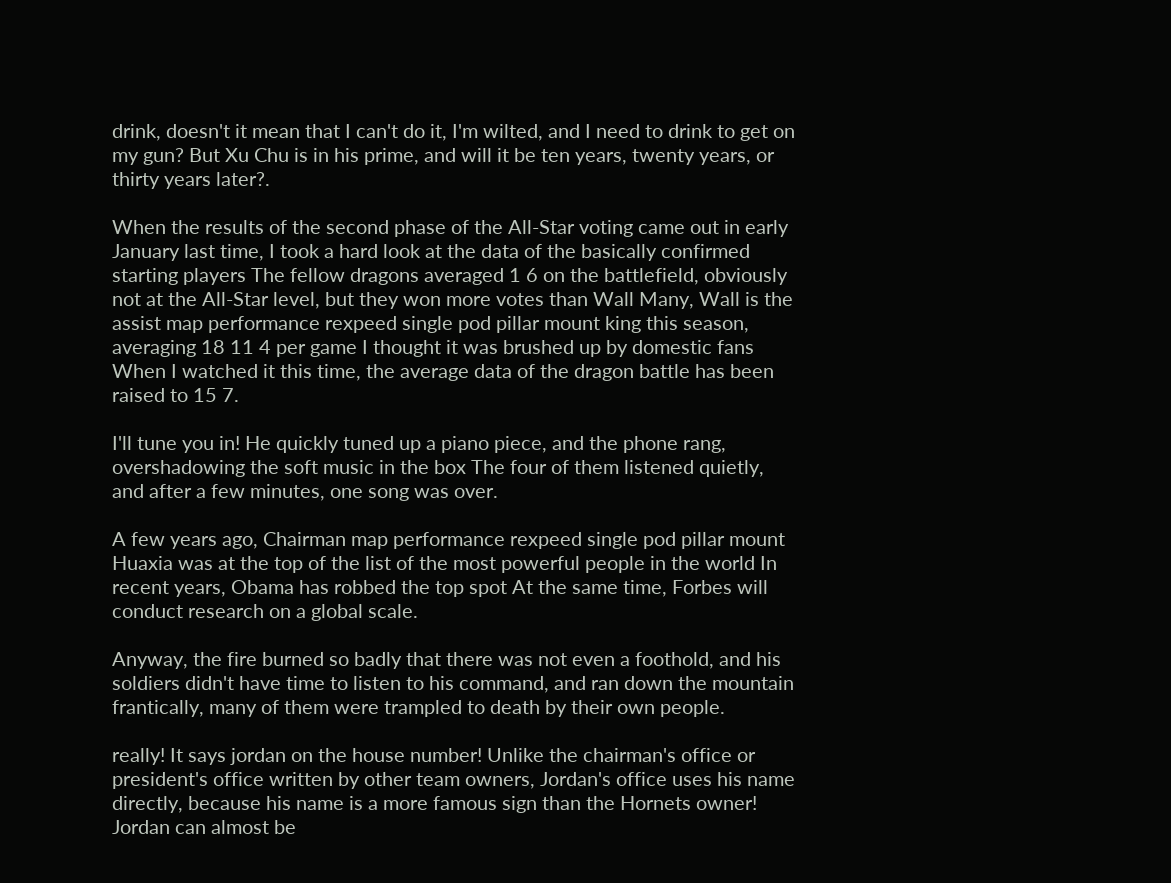drink, doesn't it mean that I can't do it, I'm wilted, and I need to drink to get on my gun? But Xu Chu is in his prime, and will it be ten years, twenty years, or thirty years later?.

When the results of the second phase of the All-Star voting came out in early January last time, I took a hard look at the data of the basically confirmed starting players The fellow dragons averaged 1 6 on the battlefield, obviously not at the All-Star level, but they won more votes than Wall Many, Wall is the assist map performance rexpeed single pod pillar mount king this season, averaging 18 11 4 per game I thought it was brushed up by domestic fans When I watched it this time, the average data of the dragon battle has been raised to 15 7.

I'll tune you in! He quickly tuned up a piano piece, and the phone rang, overshadowing the soft music in the box The four of them listened quietly, and after a few minutes, one song was over.

A few years ago, Chairman map performance rexpeed single pod pillar mount Huaxia was at the top of the list of the most powerful people in the world In recent years, Obama has robbed the top spot At the same time, Forbes will conduct research on a global scale.

Anyway, the fire burned so badly that there was not even a foothold, and his soldiers didn't have time to listen to his command, and ran down the mountain frantically, many of them were trampled to death by their own people.

really! It says jordan on the house number! Unlike the chairman's office or president's office written by other team owners, Jordan's office uses his name directly, because his name is a more famous sign than the Hornets owner! Jordan can almost be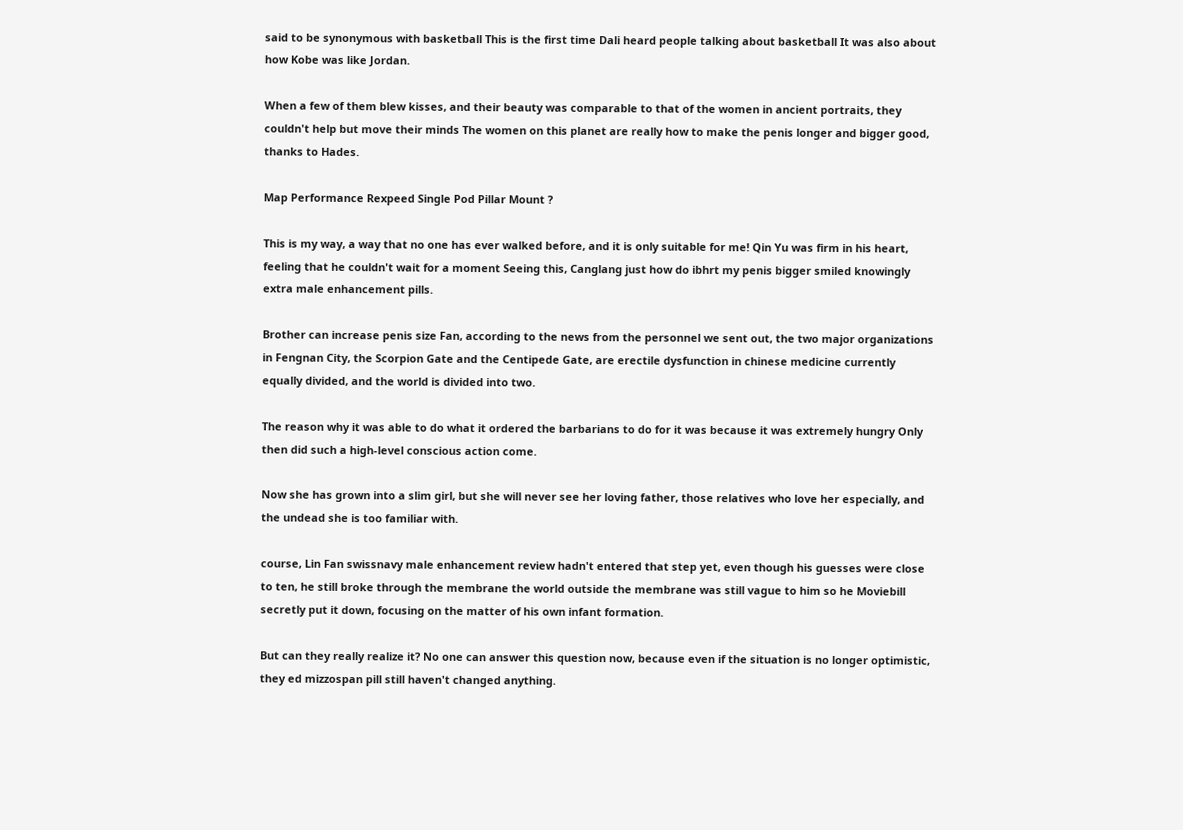said to be synonymous with basketball This is the first time Dali heard people talking about basketball It was also about how Kobe was like Jordan.

When a few of them blew kisses, and their beauty was comparable to that of the women in ancient portraits, they couldn't help but move their minds The women on this planet are really how to make the penis longer and bigger good, thanks to Hades.

Map Performance Rexpeed Single Pod Pillar Mount ?

This is my way, a way that no one has ever walked before, and it is only suitable for me! Qin Yu was firm in his heart, feeling that he couldn't wait for a moment Seeing this, Canglang just how do ibhrt my penis bigger smiled knowingly extra male enhancement pills.

Brother can increase penis size Fan, according to the news from the personnel we sent out, the two major organizations in Fengnan City, the Scorpion Gate and the Centipede Gate, are erectile dysfunction in chinese medicine currently equally divided, and the world is divided into two.

The reason why it was able to do what it ordered the barbarians to do for it was because it was extremely hungry Only then did such a high-level conscious action come.

Now she has grown into a slim girl, but she will never see her loving father, those relatives who love her especially, and the undead she is too familiar with.

course, Lin Fan swissnavy male enhancement review hadn't entered that step yet, even though his guesses were close to ten, he still broke through the membrane the world outside the membrane was still vague to him so he Moviebill secretly put it down, focusing on the matter of his own infant formation.

But can they really realize it? No one can answer this question now, because even if the situation is no longer optimistic, they ed mizzospan pill still haven't changed anything.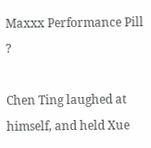Maxxx Performance Pill ?

Chen Ting laughed at himself, and held Xue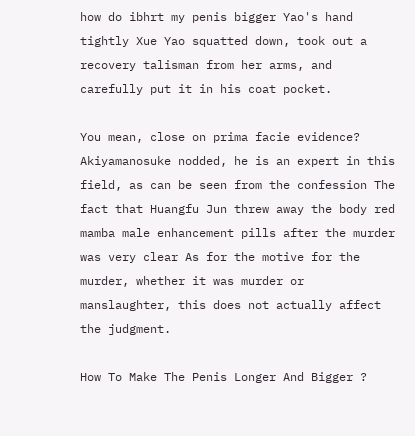how do ibhrt my penis bigger Yao's hand tightly Xue Yao squatted down, took out a recovery talisman from her arms, and carefully put it in his coat pocket.

You mean, close on prima facie evidence? Akiyamanosuke nodded, he is an expert in this field, as can be seen from the confession The fact that Huangfu Jun threw away the body red mamba male enhancement pills after the murder was very clear As for the motive for the murder, whether it was murder or manslaughter, this does not actually affect the judgment.

How To Make The Penis Longer And Bigger ?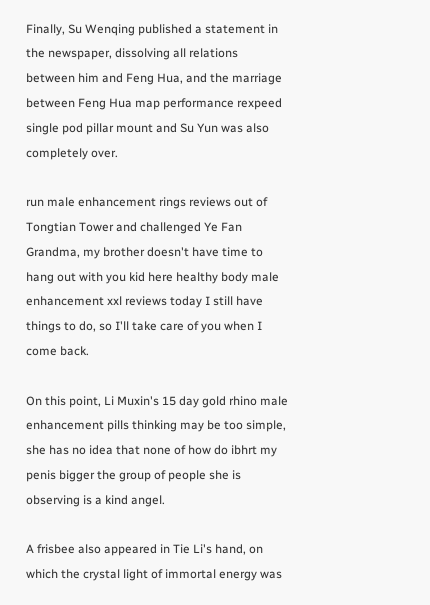Finally, Su Wenqing published a statement in the newspaper, dissolving all relations between him and Feng Hua, and the marriage between Feng Hua map performance rexpeed single pod pillar mount and Su Yun was also completely over.

run male enhancement rings reviews out of Tongtian Tower and challenged Ye Fan Grandma, my brother doesn't have time to hang out with you kid here healthy body male enhancement xxl reviews today I still have things to do, so I'll take care of you when I come back.

On this point, Li Muxin's 15 day gold rhino male enhancement pills thinking may be too simple, she has no idea that none of how do ibhrt my penis bigger the group of people she is observing is a kind angel.

A frisbee also appeared in Tie Li's hand, on which the crystal light of immortal energy was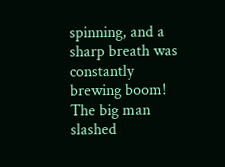spinning, and a sharp breath was constantly brewing boom! The big man slashed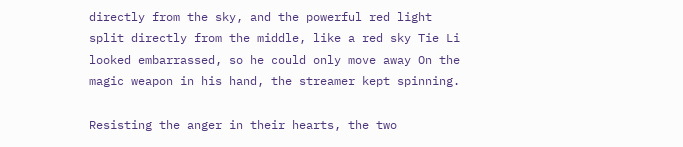directly from the sky, and the powerful red light split directly from the middle, like a red sky Tie Li looked embarrassed, so he could only move away On the magic weapon in his hand, the streamer kept spinning.

Resisting the anger in their hearts, the two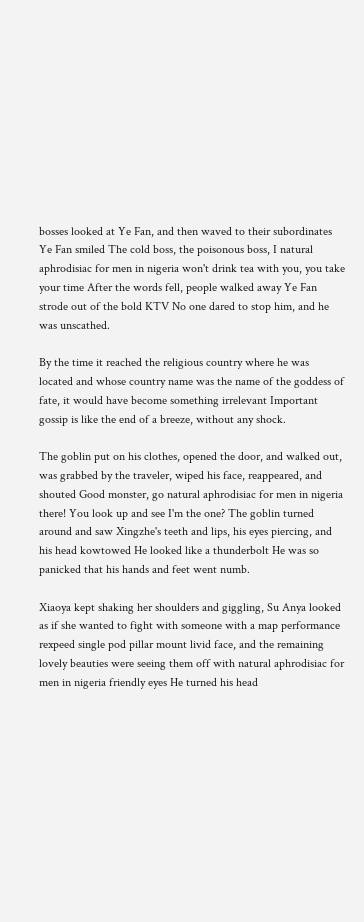bosses looked at Ye Fan, and then waved to their subordinates Ye Fan smiled The cold boss, the poisonous boss, I natural aphrodisiac for men in nigeria won't drink tea with you, you take your time After the words fell, people walked away Ye Fan strode out of the bold KTV No one dared to stop him, and he was unscathed.

By the time it reached the religious country where he was located and whose country name was the name of the goddess of fate, it would have become something irrelevant Important gossip is like the end of a breeze, without any shock.

The goblin put on his clothes, opened the door, and walked out, was grabbed by the traveler, wiped his face, reappeared, and shouted Good monster, go natural aphrodisiac for men in nigeria there! You look up and see I'm the one? The goblin turned around and saw Xingzhe's teeth and lips, his eyes piercing, and his head kowtowed He looked like a thunderbolt He was so panicked that his hands and feet went numb.

Xiaoya kept shaking her shoulders and giggling, Su Anya looked as if she wanted to fight with someone with a map performance rexpeed single pod pillar mount livid face, and the remaining lovely beauties were seeing them off with natural aphrodisiac for men in nigeria friendly eyes He turned his head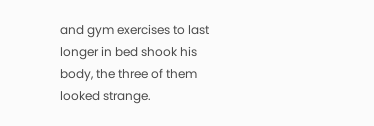and gym exercises to last longer in bed shook his body, the three of them looked strange.